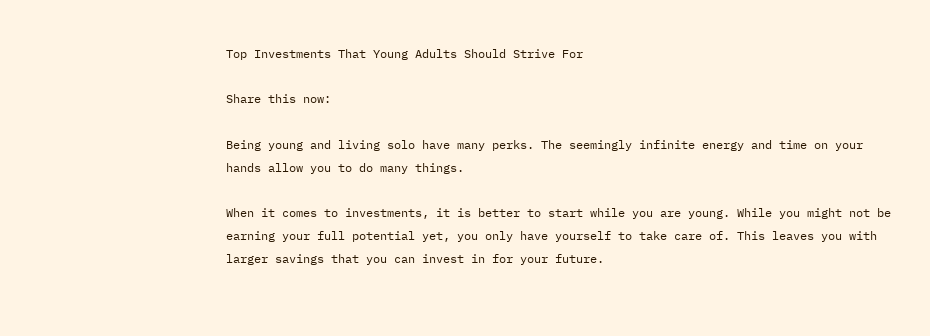Top Investments That Young Adults Should Strive For

Share this now:

Being young and living solo have many perks. The seemingly infinite energy and time on your hands allow you to do many things.

When it comes to investments, it is better to start while you are young. While you might not be earning your full potential yet, you only have yourself to take care of. This leaves you with larger savings that you can invest in for your future.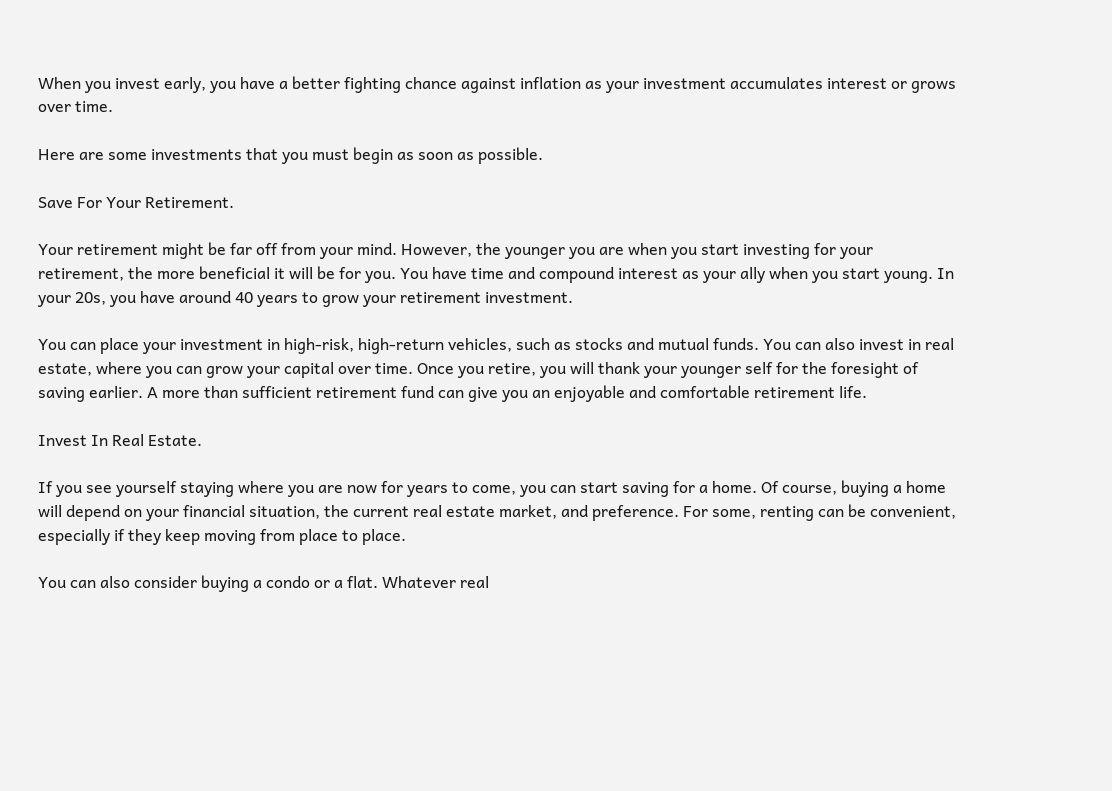When you invest early, you have a better fighting chance against inflation as your investment accumulates interest or grows over time.

Here are some investments that you must begin as soon as possible.

Save For Your Retirement.

Your retirement might be far off from your mind. However, the younger you are when you start investing for your retirement, the more beneficial it will be for you. You have time and compound interest as your ally when you start young. In your 20s, you have around 40 years to grow your retirement investment.

You can place your investment in high-risk, high-return vehicles, such as stocks and mutual funds. You can also invest in real estate, where you can grow your capital over time. Once you retire, you will thank your younger self for the foresight of saving earlier. A more than sufficient retirement fund can give you an enjoyable and comfortable retirement life.

Invest In Real Estate.

If you see yourself staying where you are now for years to come, you can start saving for a home. Of course, buying a home will depend on your financial situation, the current real estate market, and preference. For some, renting can be convenient, especially if they keep moving from place to place.

You can also consider buying a condo or a flat. Whatever real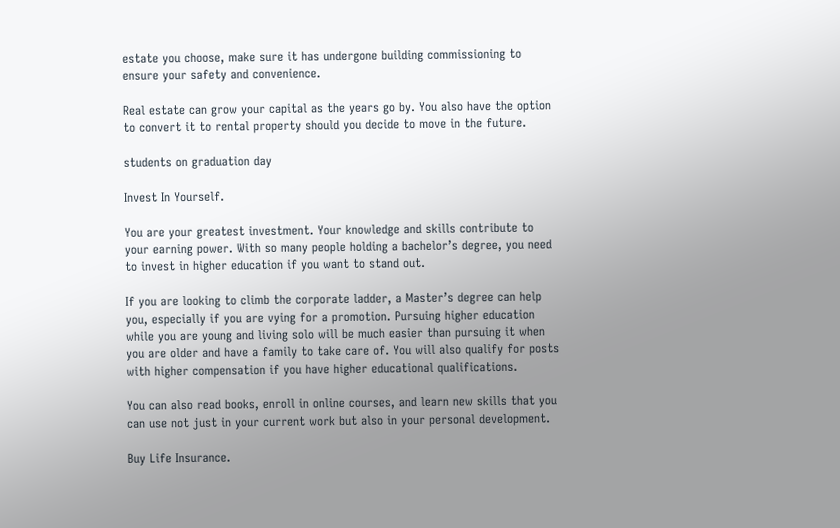estate you choose, make sure it has undergone building commissioning to ensure your safety and convenience.

Real estate can grow your capital as the years go by. You also have the option to convert it to rental property should you decide to move in the future.

students on graduation day

Invest In Yourself.

You are your greatest investment. Your knowledge and skills contribute to your earning power. With so many people holding a bachelor’s degree, you need to invest in higher education if you want to stand out.

If you are looking to climb the corporate ladder, a Master’s degree can help you, especially if you are vying for a promotion. Pursuing higher education while you are young and living solo will be much easier than pursuing it when you are older and have a family to take care of. You will also qualify for posts with higher compensation if you have higher educational qualifications.

You can also read books, enroll in online courses, and learn new skills that you can use not just in your current work but also in your personal development.

Buy Life Insurance.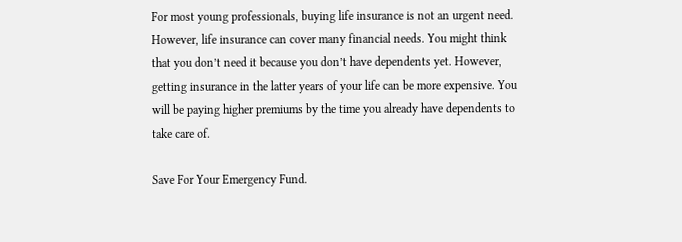For most young professionals, buying life insurance is not an urgent need. However, life insurance can cover many financial needs. You might think that you don’t need it because you don’t have dependents yet. However, getting insurance in the latter years of your life can be more expensive. You will be paying higher premiums by the time you already have dependents to take care of.

Save For Your Emergency Fund.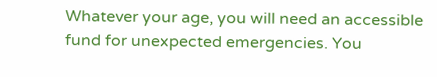Whatever your age, you will need an accessible fund for unexpected emergencies. You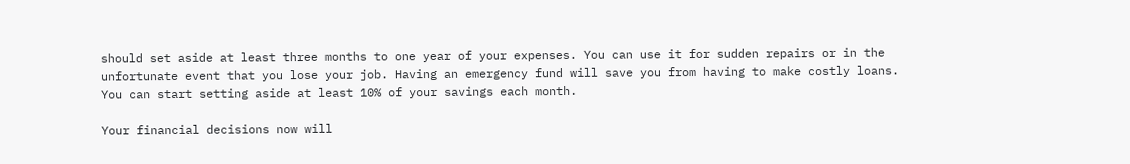should set aside at least three months to one year of your expenses. You can use it for sudden repairs or in the unfortunate event that you lose your job. Having an emergency fund will save you from having to make costly loans. You can start setting aside at least 10% of your savings each month.

Your financial decisions now will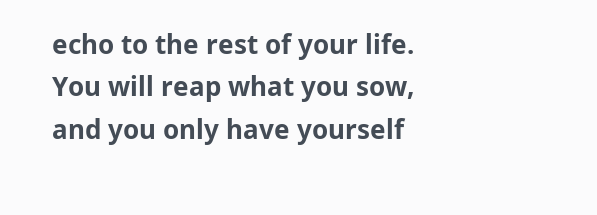echo to the rest of your life. You will reap what you sow, and you only have yourself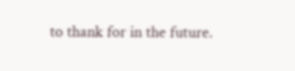to thank for in the future.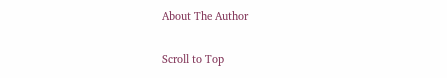About The Author

Scroll to Top